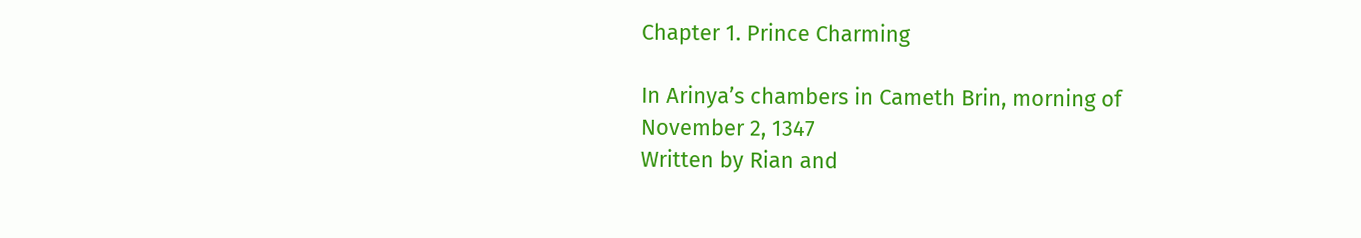Chapter 1. Prince Charming

In Arinya’s chambers in Cameth Brin, morning of November 2, 1347
Written by Rian and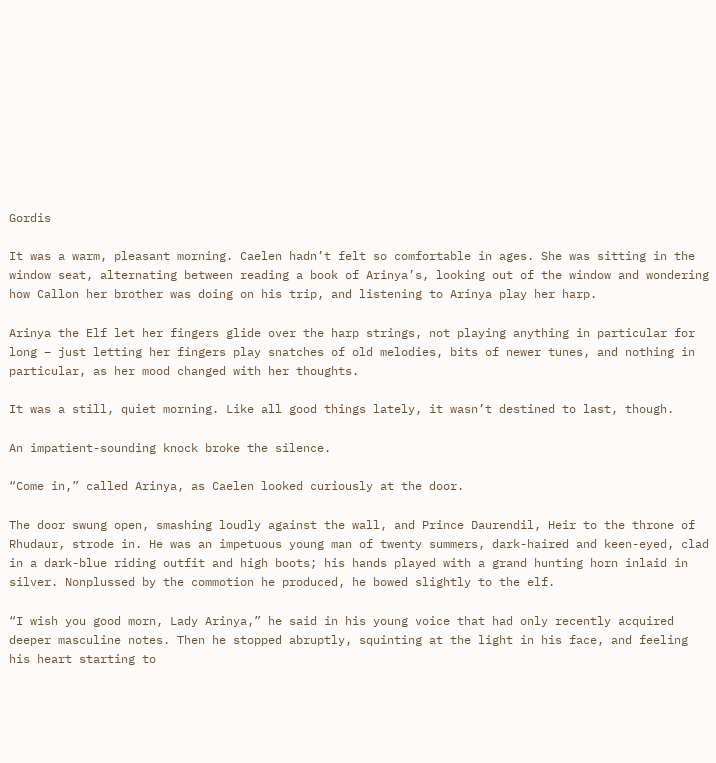Gordis

It was a warm, pleasant morning. Caelen hadn’t felt so comfortable in ages. She was sitting in the window seat, alternating between reading a book of Arinya’s, looking out of the window and wondering how Callon her brother was doing on his trip, and listening to Arinya play her harp.

Arinya the Elf let her fingers glide over the harp strings, not playing anything in particular for long – just letting her fingers play snatches of old melodies, bits of newer tunes, and nothing in particular, as her mood changed with her thoughts.

It was a still, quiet morning. Like all good things lately, it wasn’t destined to last, though.

An impatient-sounding knock broke the silence.

“Come in,” called Arinya, as Caelen looked curiously at the door.

The door swung open, smashing loudly against the wall, and Prince Daurendil, Heir to the throne of Rhudaur, strode in. He was an impetuous young man of twenty summers, dark-haired and keen-eyed, clad in a dark-blue riding outfit and high boots; his hands played with a grand hunting horn inlaid in silver. Nonplussed by the commotion he produced, he bowed slightly to the elf.

“I wish you good morn, Lady Arinya,” he said in his young voice that had only recently acquired deeper masculine notes. Then he stopped abruptly, squinting at the light in his face, and feeling his heart starting to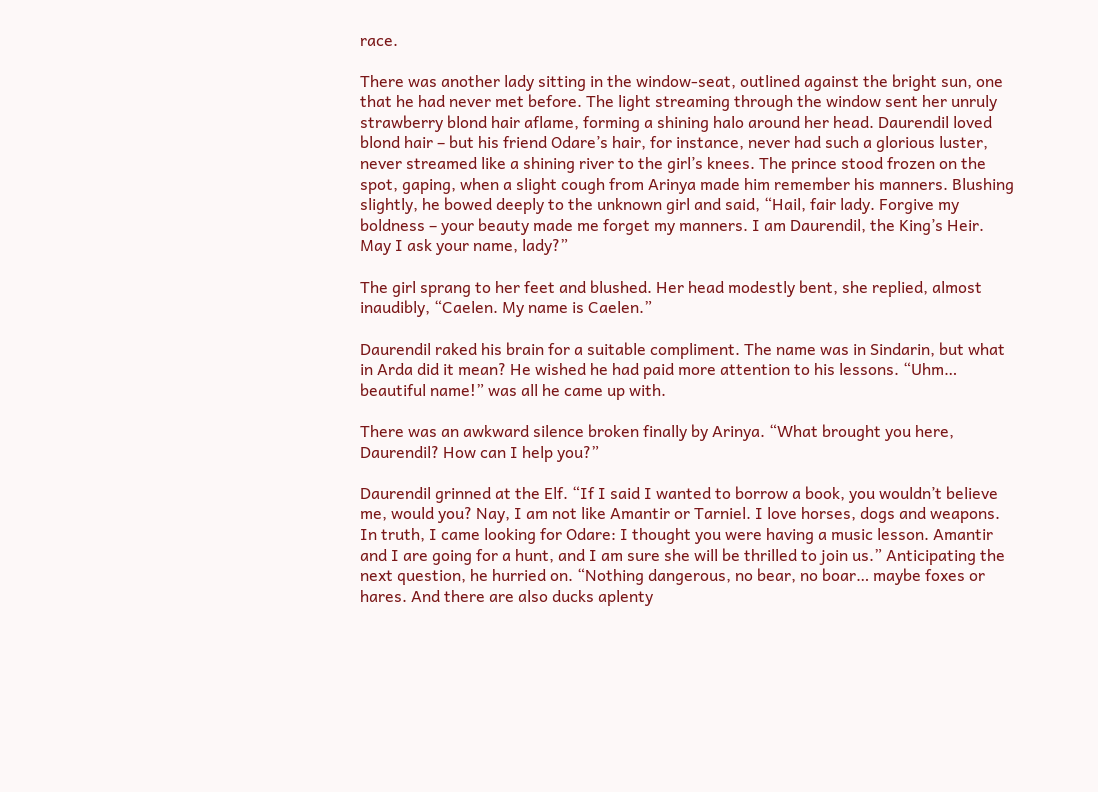race.

There was another lady sitting in the window-seat, outlined against the bright sun, one that he had never met before. The light streaming through the window sent her unruly strawberry blond hair aflame, forming a shining halo around her head. Daurendil loved blond hair – but his friend Odare’s hair, for instance, never had such a glorious luster, never streamed like a shining river to the girl’s knees. The prince stood frozen on the spot, gaping, when a slight cough from Arinya made him remember his manners. Blushing slightly, he bowed deeply to the unknown girl and said, “Hail, fair lady. Forgive my boldness – your beauty made me forget my manners. I am Daurendil, the King’s Heir. May I ask your name, lady?”

The girl sprang to her feet and blushed. Her head modestly bent, she replied, almost inaudibly, “Caelen. My name is Caelen.”

Daurendil raked his brain for a suitable compliment. The name was in Sindarin, but what in Arda did it mean? He wished he had paid more attention to his lessons. “Uhm… beautiful name!” was all he came up with.

There was an awkward silence broken finally by Arinya. “What brought you here, Daurendil? How can I help you?”

Daurendil grinned at the Elf. “If I said I wanted to borrow a book, you wouldn’t believe me, would you? Nay, I am not like Amantir or Tarniel. I love horses, dogs and weapons. In truth, I came looking for Odare: I thought you were having a music lesson. Amantir and I are going for a hunt, and I am sure she will be thrilled to join us.” Anticipating the next question, he hurried on. “Nothing dangerous, no bear, no boar… maybe foxes or hares. And there are also ducks aplenty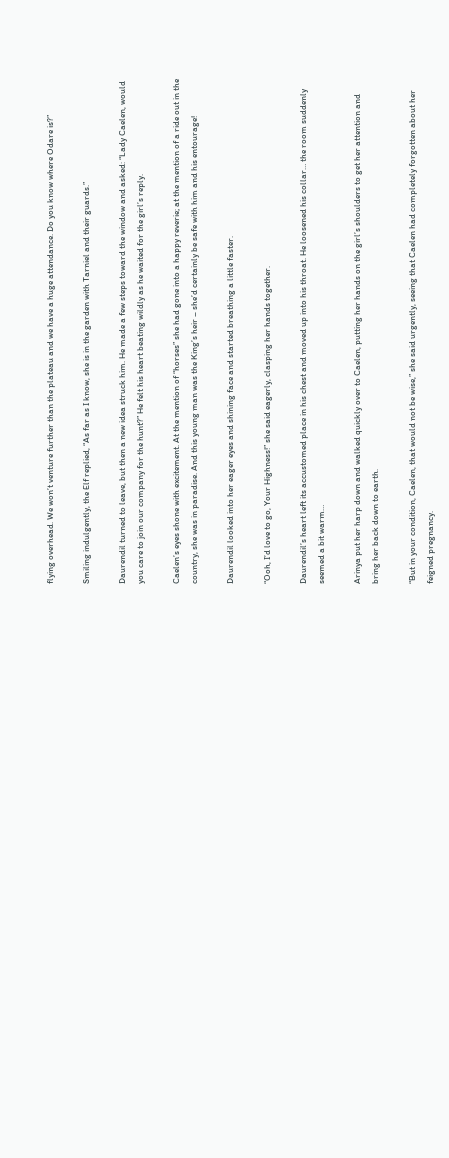flying overhead. We won’t venture further than the plateau and we have a huge attendance. Do you know where Odare is?”

Smiling indulgently, the Elf replied, “As far as I know, she is in the garden with Tarniel and their guards.”

Daurendil turned to leave, but then a new idea struck him. He made a few steps toward the window and asked: “Lady Caelen, would you care to join our company for the hunt?” He felt his heart beating wildly as he waited for the girl’s reply.

Caelen’s eyes shone with excitement. At the mention of “horses” she had gone into a happy reverie; at the mention of a ride out in the country, she was in paradise. And this young man was the King’s heir – she’d certainly be safe with him and his entourage!

Daurendil looked into her eager eyes and shining face and started breathing a little faster.

“Ooh, I’d love to go, Your Highness!” she said eagerly, clasping her hands together.

Daurendil’s heart left its accustomed place in his chest and moved up into his throat. He loosened his collar… the room suddenly seemed a bit warm…

Arinya put her harp down and walked quickly over to Caelen, putting her hands on the girl’s shoulders to get her attention and bring her back down to earth.

“But in your condition, Caelen, that would not be wise,” she said urgently, seeing that Caelen had completely forgotten about her feigned pregnancy.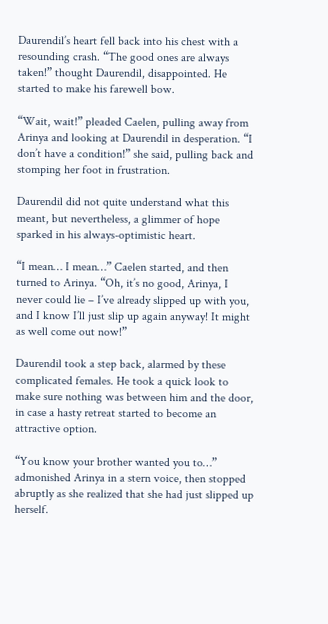Daurendil’s heart fell back into his chest with a resounding crash. “The good ones are always taken!” thought Daurendil, disappointed. He started to make his farewell bow.

“Wait, wait!” pleaded Caelen, pulling away from Arinya and looking at Daurendil in desperation. “I don’t have a condition!” she said, pulling back and stomping her foot in frustration.

Daurendil did not quite understand what this meant, but nevertheless, a glimmer of hope sparked in his always-optimistic heart.

“I mean… I mean…” Caelen started, and then turned to Arinya. “Oh, it’s no good, Arinya, I never could lie – I’ve already slipped up with you, and I know I’ll just slip up again anyway! It might as well come out now!”

Daurendil took a step back, alarmed by these complicated females. He took a quick look to make sure nothing was between him and the door, in case a hasty retreat started to become an attractive option.

“You know your brother wanted you to…” admonished Arinya in a stern voice, then stopped abruptly as she realized that she had just slipped up herself.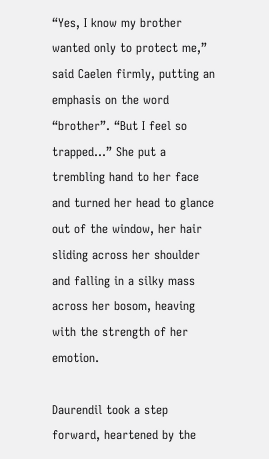“Yes, I know my brother wanted only to protect me,” said Caelen firmly, putting an emphasis on the word “brother”. “But I feel so trapped…” She put a trembling hand to her face and turned her head to glance out of the window, her hair sliding across her shoulder and falling in a silky mass across her bosom, heaving with the strength of her emotion.

Daurendil took a step forward, heartened by the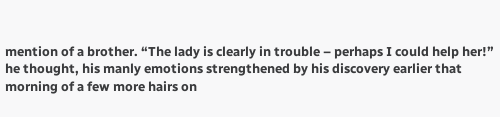mention of a brother. “The lady is clearly in trouble – perhaps I could help her!” he thought, his manly emotions strengthened by his discovery earlier that morning of a few more hairs on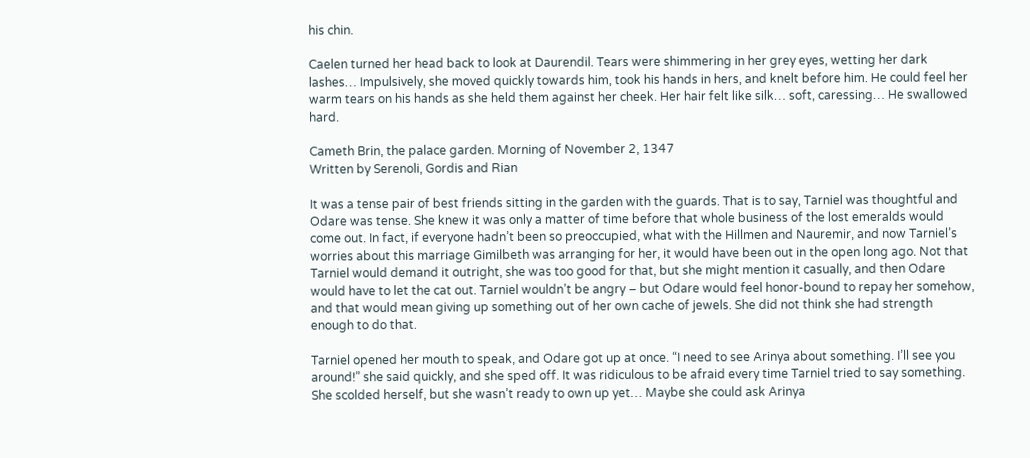his chin.

Caelen turned her head back to look at Daurendil. Tears were shimmering in her grey eyes, wetting her dark lashes… Impulsively, she moved quickly towards him, took his hands in hers, and knelt before him. He could feel her warm tears on his hands as she held them against her cheek. Her hair felt like silk… soft, caressing… He swallowed hard.

Cameth Brin, the palace garden. Morning of November 2, 1347
Written by Serenoli, Gordis and Rian

It was a tense pair of best friends sitting in the garden with the guards. That is to say, Tarniel was thoughtful and Odare was tense. She knew it was only a matter of time before that whole business of the lost emeralds would come out. In fact, if everyone hadn’t been so preoccupied, what with the Hillmen and Nauremir, and now Tarniel’s worries about this marriage Gimilbeth was arranging for her, it would have been out in the open long ago. Not that Tarniel would demand it outright, she was too good for that, but she might mention it casually, and then Odare would have to let the cat out. Tarniel wouldn’t be angry – but Odare would feel honor-bound to repay her somehow, and that would mean giving up something out of her own cache of jewels. She did not think she had strength enough to do that.

Tarniel opened her mouth to speak, and Odare got up at once. “I need to see Arinya about something. I’ll see you around!” she said quickly, and she sped off. It was ridiculous to be afraid every time Tarniel tried to say something. She scolded herself, but she wasn’t ready to own up yet… Maybe she could ask Arinya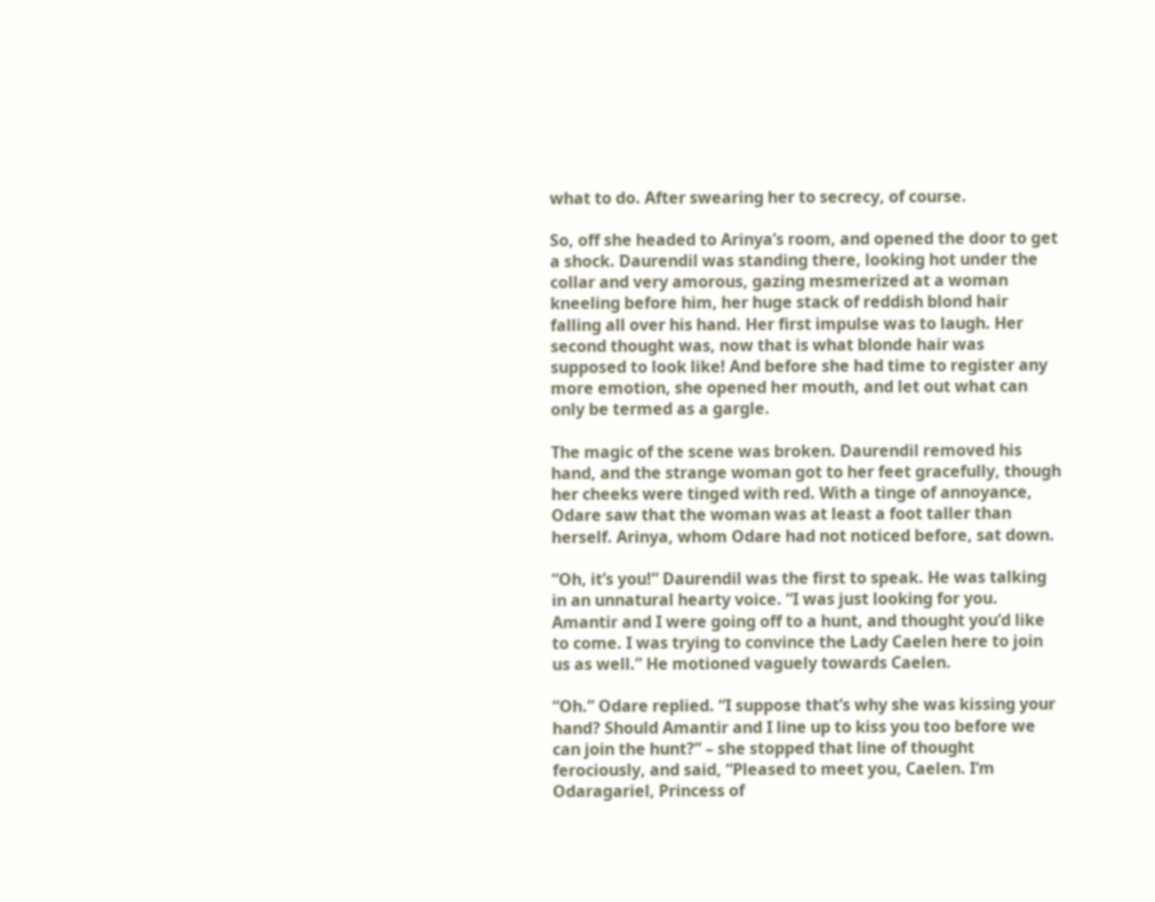what to do. After swearing her to secrecy, of course.

So, off she headed to Arinya’s room, and opened the door to get a shock. Daurendil was standing there, looking hot under the collar and very amorous, gazing mesmerized at a woman kneeling before him, her huge stack of reddish blond hair falling all over his hand. Her first impulse was to laugh. Her second thought was, now that is what blonde hair was supposed to look like! And before she had time to register any more emotion, she opened her mouth, and let out what can only be termed as a gargle.

The magic of the scene was broken. Daurendil removed his hand, and the strange woman got to her feet gracefully, though her cheeks were tinged with red. With a tinge of annoyance, Odare saw that the woman was at least a foot taller than herself. Arinya, whom Odare had not noticed before, sat down.

“Oh, it’s you!” Daurendil was the first to speak. He was talking in an unnatural hearty voice. “I was just looking for you. Amantir and I were going off to a hunt, and thought you’d like to come. I was trying to convince the Lady Caelen here to join us as well.” He motioned vaguely towards Caelen.

“Oh.” Odare replied. “I suppose that’s why she was kissing your hand? Should Amantir and I line up to kiss you too before we can join the hunt?” – she stopped that line of thought ferociously, and said, “Pleased to meet you, Caelen. I’m Odaragariel, Princess of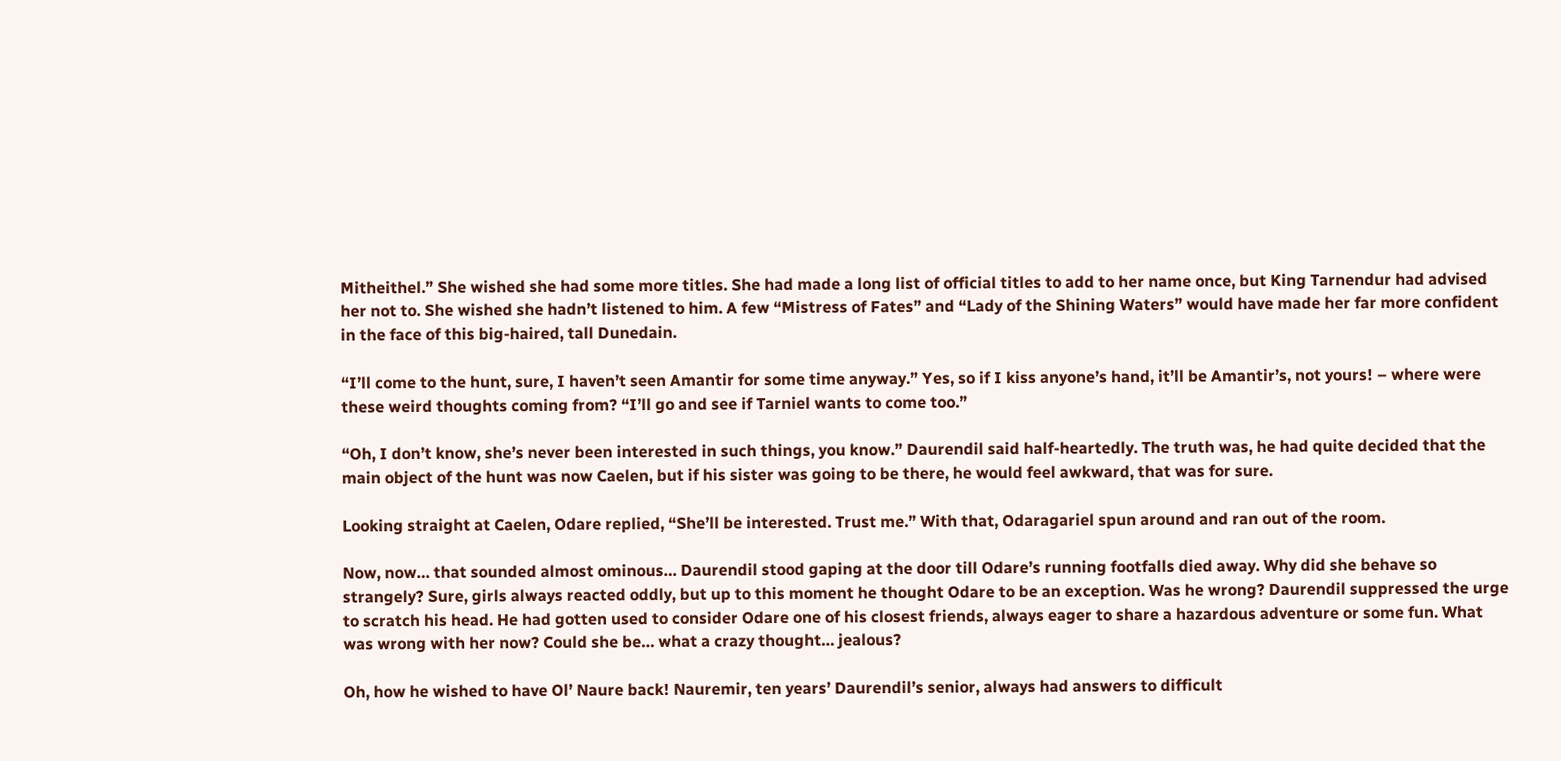Mitheithel.” She wished she had some more titles. She had made a long list of official titles to add to her name once, but King Tarnendur had advised her not to. She wished she hadn’t listened to him. A few “Mistress of Fates” and “Lady of the Shining Waters” would have made her far more confident in the face of this big-haired, tall Dunedain.

“I’ll come to the hunt, sure, I haven’t seen Amantir for some time anyway.” Yes, so if I kiss anyone’s hand, it’ll be Amantir’s, not yours! – where were these weird thoughts coming from? “I’ll go and see if Tarniel wants to come too.”

“Oh, I don’t know, she’s never been interested in such things, you know.” Daurendil said half-heartedly. The truth was, he had quite decided that the main object of the hunt was now Caelen, but if his sister was going to be there, he would feel awkward, that was for sure.

Looking straight at Caelen, Odare replied, “She’ll be interested. Trust me.” With that, Odaragariel spun around and ran out of the room.

Now, now… that sounded almost ominous… Daurendil stood gaping at the door till Odare’s running footfalls died away. Why did she behave so strangely? Sure, girls always reacted oddly, but up to this moment he thought Odare to be an exception. Was he wrong? Daurendil suppressed the urge to scratch his head. He had gotten used to consider Odare one of his closest friends, always eager to share a hazardous adventure or some fun. What was wrong with her now? Could she be… what a crazy thought… jealous?

Oh, how he wished to have Ol’ Naure back! Nauremir, ten years’ Daurendil’s senior, always had answers to difficult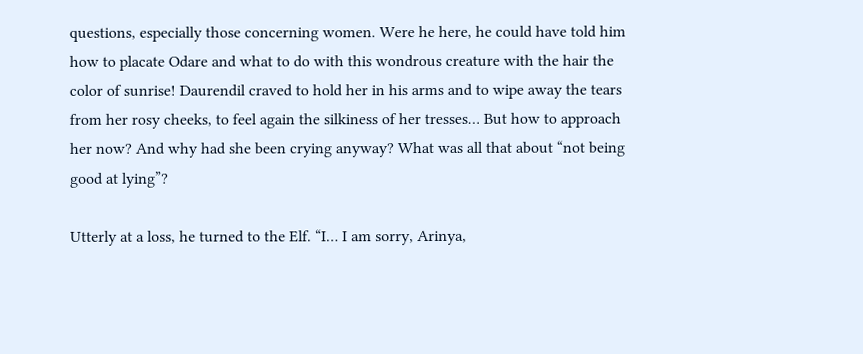questions, especially those concerning women. Were he here, he could have told him how to placate Odare and what to do with this wondrous creature with the hair the color of sunrise! Daurendil craved to hold her in his arms and to wipe away the tears from her rosy cheeks, to feel again the silkiness of her tresses… But how to approach her now? And why had she been crying anyway? What was all that about “not being good at lying”?

Utterly at a loss, he turned to the Elf. “I… I am sorry, Arinya,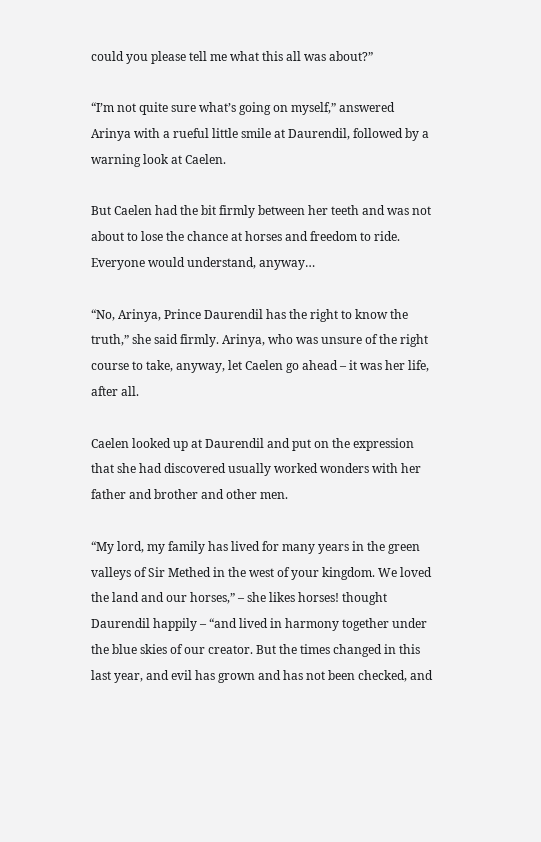could you please tell me what this all was about?”

“I’m not quite sure what’s going on myself,” answered Arinya with a rueful little smile at Daurendil, followed by a warning look at Caelen.

But Caelen had the bit firmly between her teeth and was not about to lose the chance at horses and freedom to ride. Everyone would understand, anyway…

“No, Arinya, Prince Daurendil has the right to know the truth,” she said firmly. Arinya, who was unsure of the right course to take, anyway, let Caelen go ahead – it was her life, after all.

Caelen looked up at Daurendil and put on the expression that she had discovered usually worked wonders with her father and brother and other men.

“My lord, my family has lived for many years in the green valleys of Sir Methed in the west of your kingdom. We loved the land and our horses,” – she likes horses! thought Daurendil happily – “and lived in harmony together under the blue skies of our creator. But the times changed in this last year, and evil has grown and has not been checked, and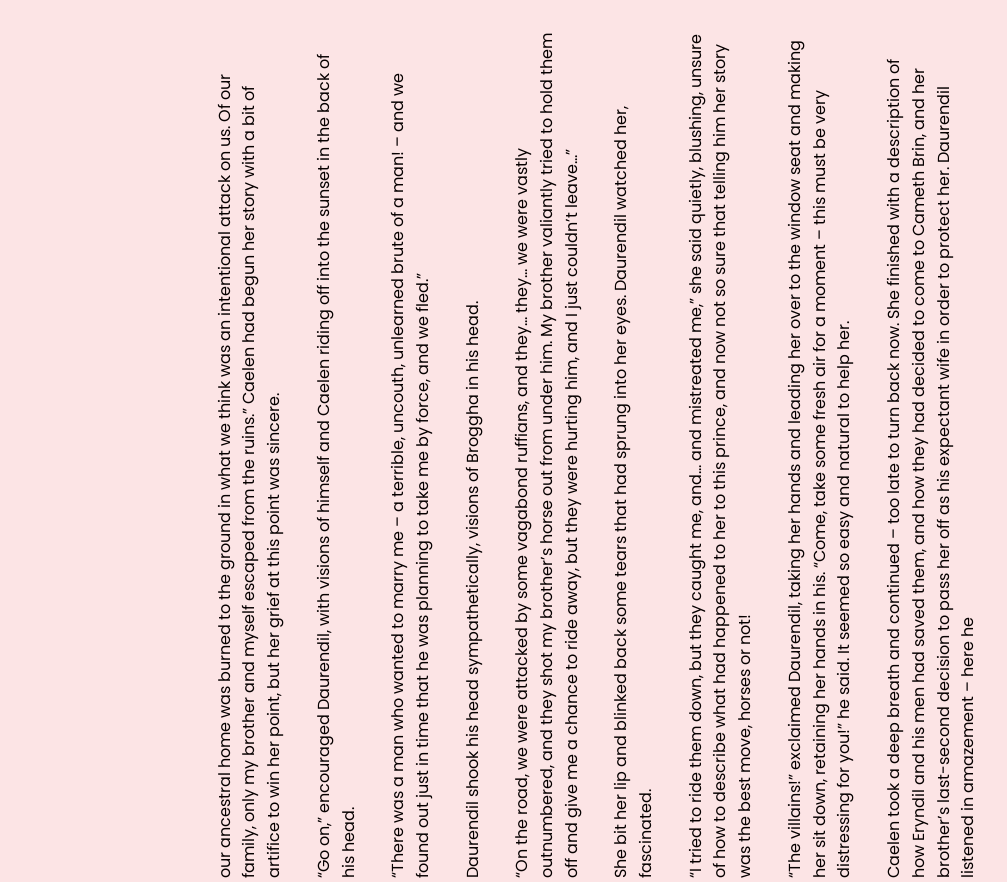our ancestral home was burned to the ground in what we think was an intentional attack on us. Of our family, only my brother and myself escaped from the ruins.” Caelen had begun her story with a bit of artifice to win her point, but her grief at this point was sincere.

“Go on,” encouraged Daurendil, with visions of himself and Caelen riding off into the sunset in the back of his head.

“There was a man who wanted to marry me – a terrible, uncouth, unlearned brute of a man! – and we found out just in time that he was planning to take me by force, and we fled.”

Daurendil shook his head sympathetically, visions of Broggha in his head.

“On the road, we were attacked by some vagabond ruffians, and they… they… we were vastly outnumbered, and they shot my brother’s horse out from under him. My brother valiantly tried to hold them off and give me a chance to ride away, but they were hurting him, and I just couldn’t leave…”

She bit her lip and blinked back some tears that had sprung into her eyes. Daurendil watched her, fascinated.

“I tried to ride them down, but they caught me, and… and mistreated me,” she said quietly, blushing, unsure of how to describe what had happened to her to this prince, and now not so sure that telling him her story was the best move, horses or not!

“The villains!” exclaimed Daurendil, taking her hands and leading her over to the window seat and making her sit down, retaining her hands in his. “Come, take some fresh air for a moment – this must be very distressing for you!” he said. It seemed so easy and natural to help her.

Caelen took a deep breath and continued – too late to turn back now. She finished with a description of how Eryndil and his men had saved them, and how they had decided to come to Cameth Brin, and her brother’s last-second decision to pass her off as his expectant wife in order to protect her. Daurendil listened in amazement – here he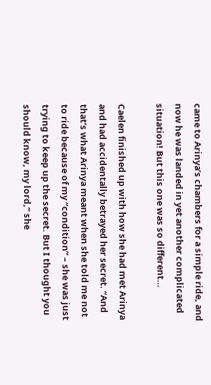came to Arinya’s chambers for a simple ride, and now he was landed in yet another complicated situation! But this one was so different…

Caelen finished up with how she had met Arinya and had accidentally betrayed her secret. “And that’s what Arinya meant when she told me not to ride because of my “condition” – she was just trying to keep up the secret. But I thought you should know, my lord,” she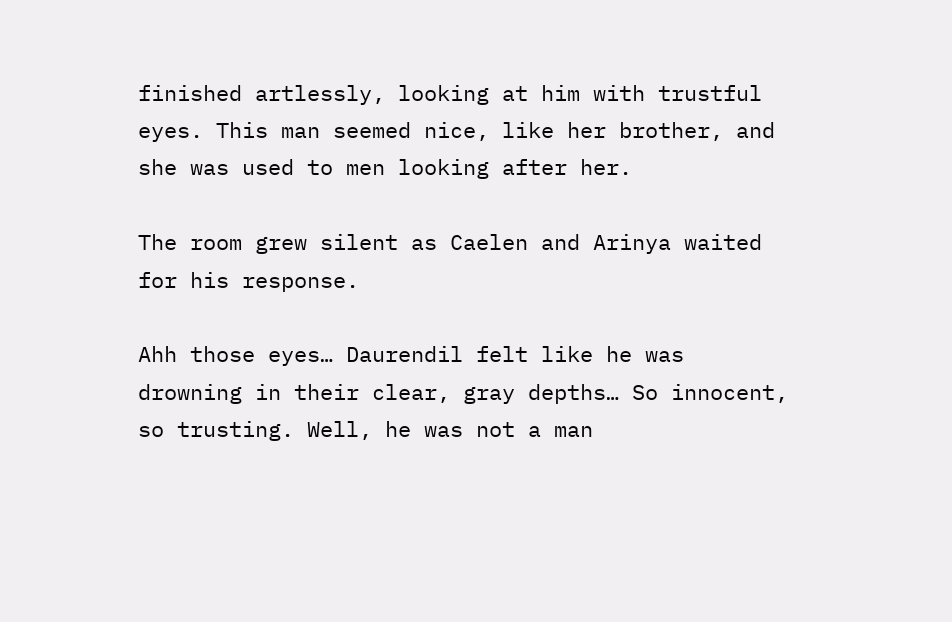finished artlessly, looking at him with trustful eyes. This man seemed nice, like her brother, and she was used to men looking after her.

The room grew silent as Caelen and Arinya waited for his response.

Ahh those eyes… Daurendil felt like he was drowning in their clear, gray depths… So innocent, so trusting. Well, he was not a man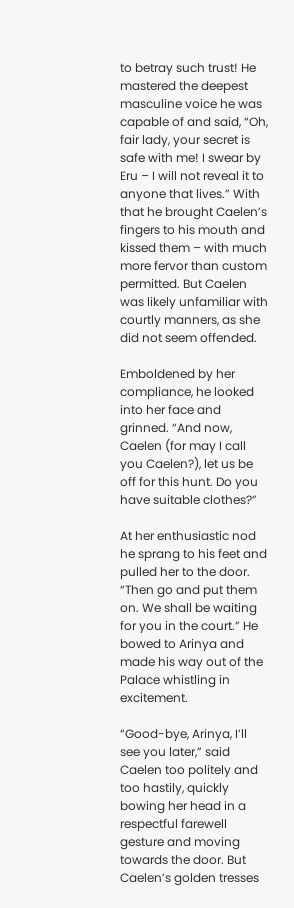to betray such trust! He mastered the deepest masculine voice he was capable of and said, “Oh, fair lady, your secret is safe with me! I swear by Eru – I will not reveal it to anyone that lives.” With that he brought Caelen’s fingers to his mouth and kissed them – with much more fervor than custom permitted. But Caelen was likely unfamiliar with courtly manners, as she did not seem offended.

Emboldened by her compliance, he looked into her face and grinned. “And now, Caelen (for may I call you Caelen?), let us be off for this hunt. Do you have suitable clothes?”

At her enthusiastic nod he sprang to his feet and pulled her to the door. “Then go and put them on. We shall be waiting for you in the court.” He bowed to Arinya and made his way out of the Palace whistling in excitement.

“Good-bye, Arinya, I’ll see you later,” said Caelen too politely and too hastily, quickly bowing her head in a respectful farewell gesture and moving towards the door. But Caelen’s golden tresses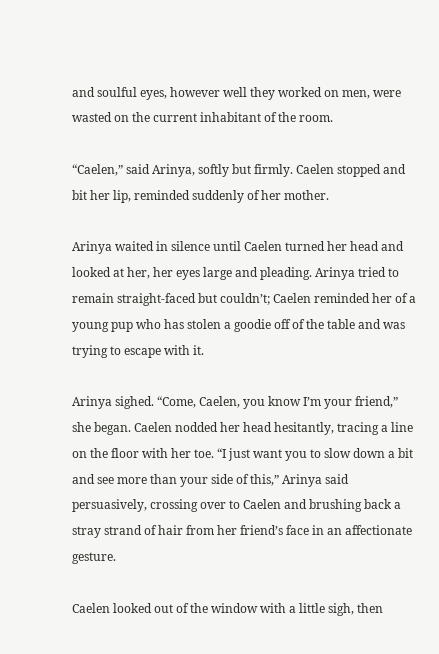and soulful eyes, however well they worked on men, were wasted on the current inhabitant of the room.

“Caelen,” said Arinya, softly but firmly. Caelen stopped and bit her lip, reminded suddenly of her mother.

Arinya waited in silence until Caelen turned her head and looked at her, her eyes large and pleading. Arinya tried to remain straight-faced but couldn’t; Caelen reminded her of a young pup who has stolen a goodie off of the table and was trying to escape with it.

Arinya sighed. “Come, Caelen, you know I’m your friend,” she began. Caelen nodded her head hesitantly, tracing a line on the floor with her toe. “I just want you to slow down a bit and see more than your side of this,” Arinya said persuasively, crossing over to Caelen and brushing back a stray strand of hair from her friend’s face in an affectionate gesture.

Caelen looked out of the window with a little sigh, then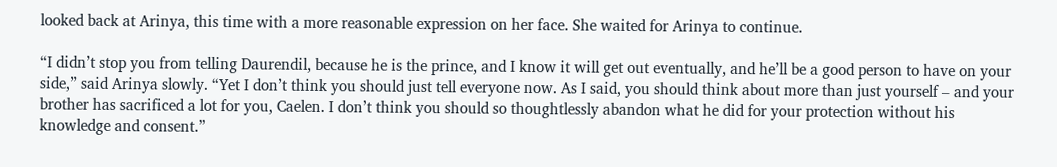looked back at Arinya, this time with a more reasonable expression on her face. She waited for Arinya to continue.

“I didn’t stop you from telling Daurendil, because he is the prince, and I know it will get out eventually, and he’ll be a good person to have on your side,” said Arinya slowly. “Yet I don’t think you should just tell everyone now. As I said, you should think about more than just yourself – and your brother has sacrificed a lot for you, Caelen. I don’t think you should so thoughtlessly abandon what he did for your protection without his knowledge and consent.”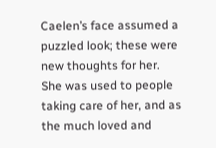Caelen’s face assumed a puzzled look; these were new thoughts for her. She was used to people taking care of her, and as the much loved and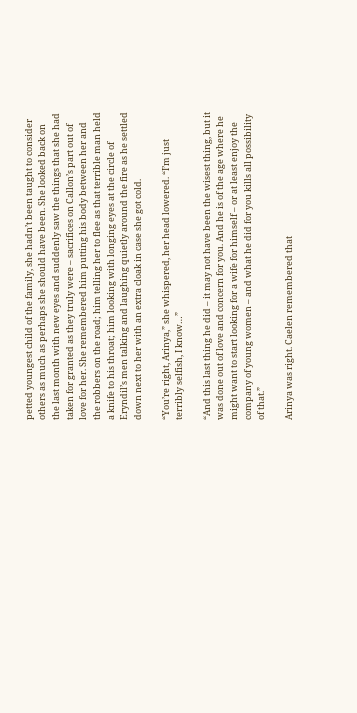petted youngest child of the family, she hadn’t been taught to consider others as much as perhaps she should have been. She looked back on the last month with new eyes and suddenly saw the things that she had taken for granted as they truly were – sacrifices on Callon’s part out of love for her. She remembered him putting his body between her and the robbers on the road; him telling her to flee as that terrible man held a knife to his throat; him looking with longing eyes at the circle of Eryndil’s men talking and laughing quietly around the fire as he settled down next to her with an extra cloak in case she got cold.

“You’re right, Arinya,” she whispered, her head lowered. “I’m just terribly selfish, I know…”

“And this last thing he did – it may not have been the wisest thing, but it was done out of love and concern for you. And he is of the age where he might want to start looking for a wife for himself – or at least enjoy the company of young women – and what he did for you kills all possibility of that.”

Arinya was right. Caelen remembered that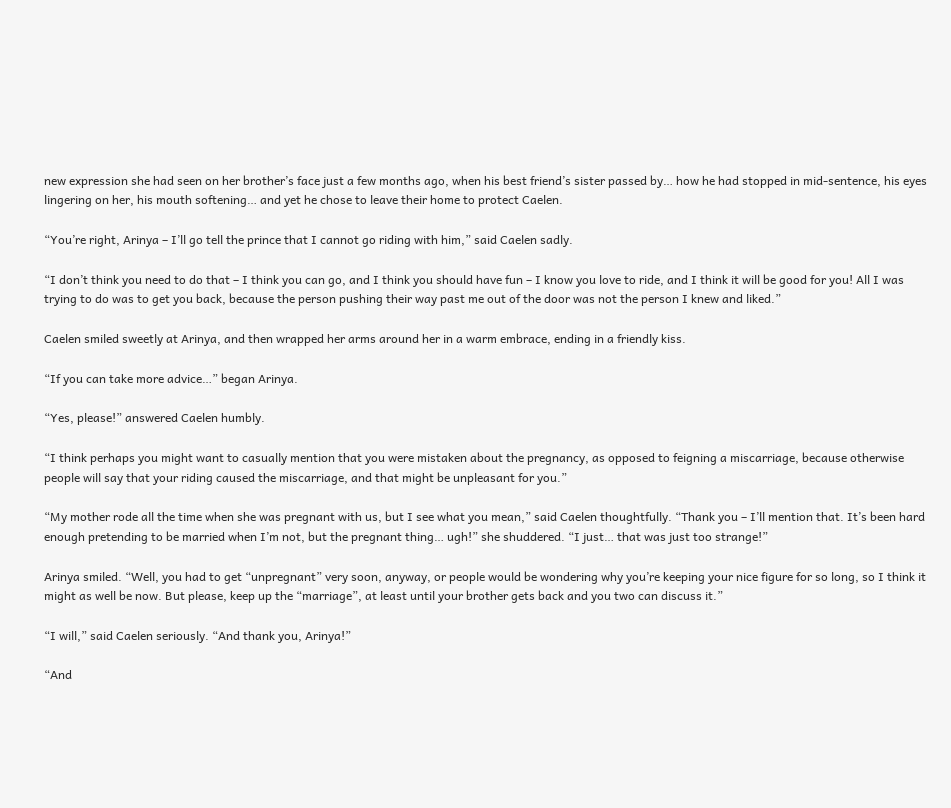new expression she had seen on her brother’s face just a few months ago, when his best friend’s sister passed by… how he had stopped in mid-sentence, his eyes lingering on her, his mouth softening… and yet he chose to leave their home to protect Caelen.

“You’re right, Arinya – I’ll go tell the prince that I cannot go riding with him,” said Caelen sadly.

“I don’t think you need to do that – I think you can go, and I think you should have fun – I know you love to ride, and I think it will be good for you! All I was trying to do was to get you back, because the person pushing their way past me out of the door was not the person I knew and liked.”

Caelen smiled sweetly at Arinya, and then wrapped her arms around her in a warm embrace, ending in a friendly kiss.

“If you can take more advice…” began Arinya.

“Yes, please!” answered Caelen humbly.

“I think perhaps you might want to casually mention that you were mistaken about the pregnancy, as opposed to feigning a miscarriage, because otherwise people will say that your riding caused the miscarriage, and that might be unpleasant for you.”

“My mother rode all the time when she was pregnant with us, but I see what you mean,” said Caelen thoughtfully. “Thank you – I’ll mention that. It’s been hard enough pretending to be married when I’m not, but the pregnant thing… ugh!” she shuddered. “I just… that was just too strange!”

Arinya smiled. “Well, you had to get “unpregnant” very soon, anyway, or people would be wondering why you’re keeping your nice figure for so long, so I think it might as well be now. But please, keep up the “marriage”, at least until your brother gets back and you two can discuss it.”

“I will,” said Caelen seriously. “And thank you, Arinya!”

“And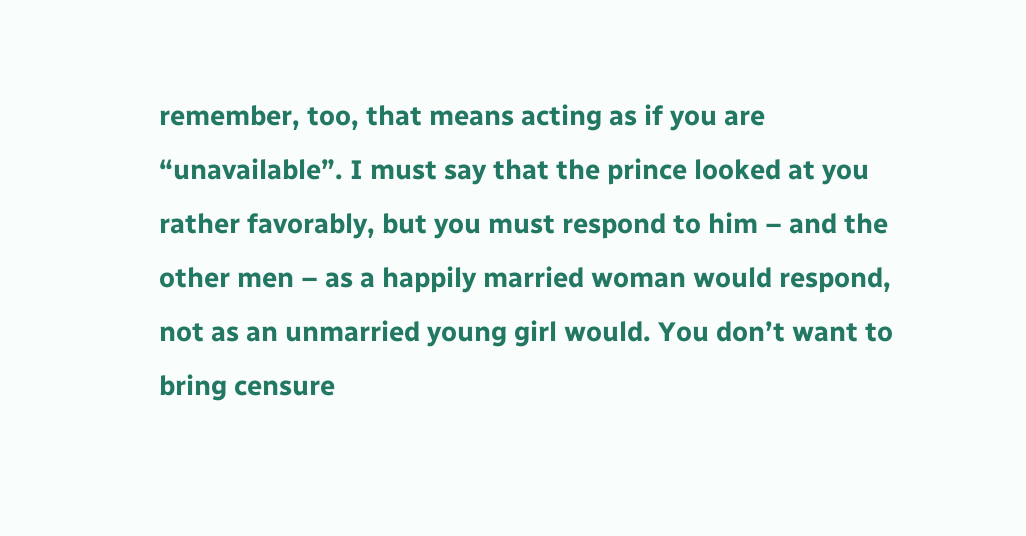remember, too, that means acting as if you are “unavailable”. I must say that the prince looked at you rather favorably, but you must respond to him – and the other men – as a happily married woman would respond, not as an unmarried young girl would. You don’t want to bring censure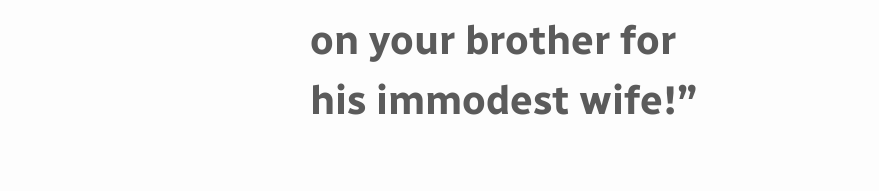on your brother for his immodest wife!”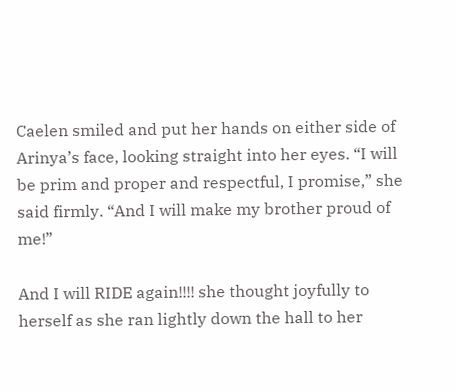Caelen smiled and put her hands on either side of Arinya’s face, looking straight into her eyes. “I will be prim and proper and respectful, I promise,” she said firmly. “And I will make my brother proud of me!”

And I will RIDE again!!!! she thought joyfully to herself as she ran lightly down the hall to her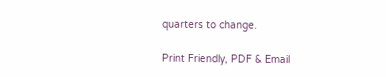quarters to change.

Print Friendly, PDF & Email